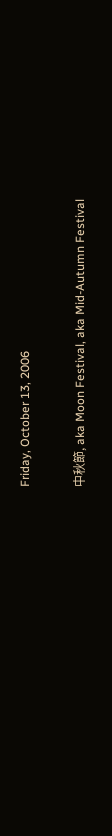Friday, October 13, 2006

中秋節, aka Moon Festival, aka Mid-Autumn Festival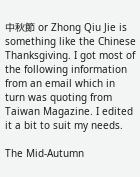中秋節 or Zhong Qiu Jie is something like the Chinese Thanksgiving. I got most of the following information from an email which in turn was quoting from Taiwan Magazine. I edited it a bit to suit my needs.

The Mid-Autumn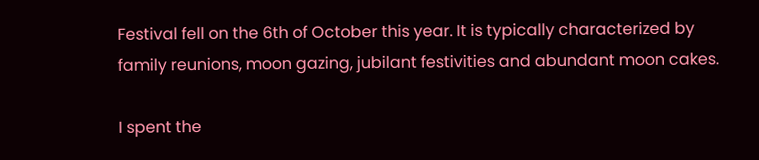Festival fell on the 6th of October this year. It is typically characterized by family reunions, moon gazing, jubilant festivities and abundant moon cakes.

I spent the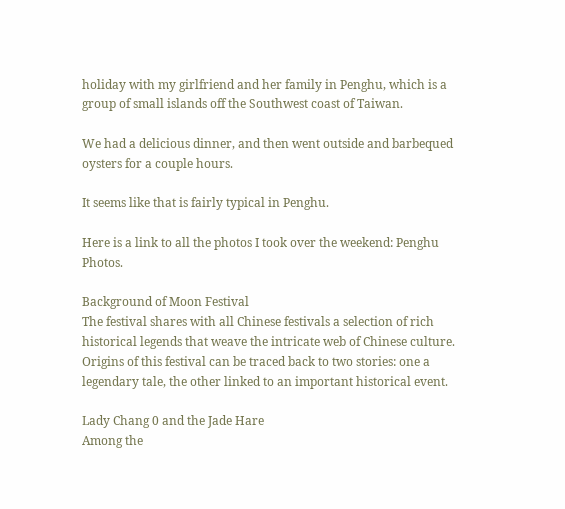holiday with my girlfriend and her family in Penghu, which is a group of small islands off the Southwest coast of Taiwan.

We had a delicious dinner, and then went outside and barbequed oysters for a couple hours.

It seems like that is fairly typical in Penghu.

Here is a link to all the photos I took over the weekend: Penghu Photos.

Background of Moon Festival
The festival shares with all Chinese festivals a selection of rich historical legends that weave the intricate web of Chinese culture. Origins of this festival can be traced back to two stories: one a legendary tale, the other linked to an important historical event.

Lady Chang 0 and the Jade Hare
Among the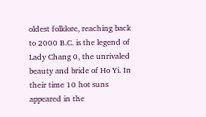oldest folklore, reaching back to 2000 B.C. is the legend of Lady Chang 0, the unrivaled beauty and bride of Ho Yi. In their time 10 hot suns appeared in the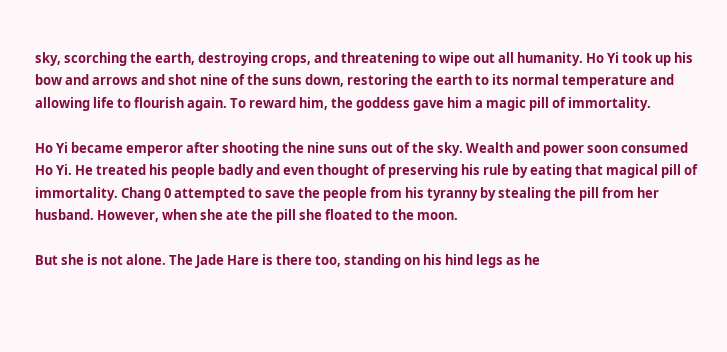sky, scorching the earth, destroying crops, and threatening to wipe out all humanity. Ho Yi took up his bow and arrows and shot nine of the suns down, restoring the earth to its normal temperature and allowing life to flourish again. To reward him, the goddess gave him a magic pill of immortality.

Ho Yi became emperor after shooting the nine suns out of the sky. Wealth and power soon consumed Ho Yi. He treated his people badly and even thought of preserving his rule by eating that magical pill of immortality. Chang 0 attempted to save the people from his tyranny by stealing the pill from her husband. However, when she ate the pill she floated to the moon.

But she is not alone. The Jade Hare is there too, standing on his hind legs as he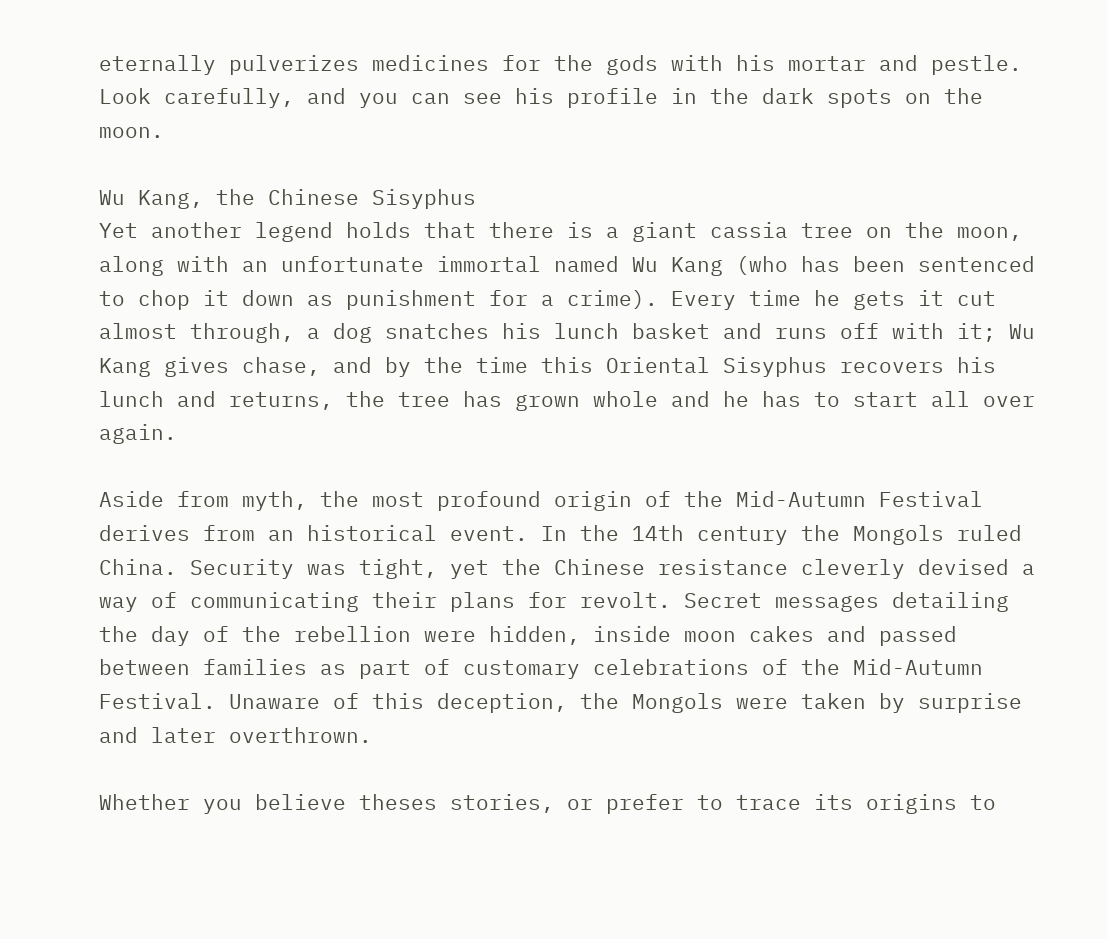eternally pulverizes medicines for the gods with his mortar and pestle. Look carefully, and you can see his profile in the dark spots on the moon.

Wu Kang, the Chinese Sisyphus
Yet another legend holds that there is a giant cassia tree on the moon, along with an unfortunate immortal named Wu Kang (who has been sentenced to chop it down as punishment for a crime). Every time he gets it cut almost through, a dog snatches his lunch basket and runs off with it; Wu Kang gives chase, and by the time this Oriental Sisyphus recovers his lunch and returns, the tree has grown whole and he has to start all over again.

Aside from myth, the most profound origin of the Mid-Autumn Festival derives from an historical event. In the 14th century the Mongols ruled China. Security was tight, yet the Chinese resistance cleverly devised a way of communicating their plans for revolt. Secret messages detailing the day of the rebellion were hidden, inside moon cakes and passed between families as part of customary celebrations of the Mid-Autumn Festival. Unaware of this deception, the Mongols were taken by surprise and later overthrown.

Whether you believe theses stories, or prefer to trace its origins to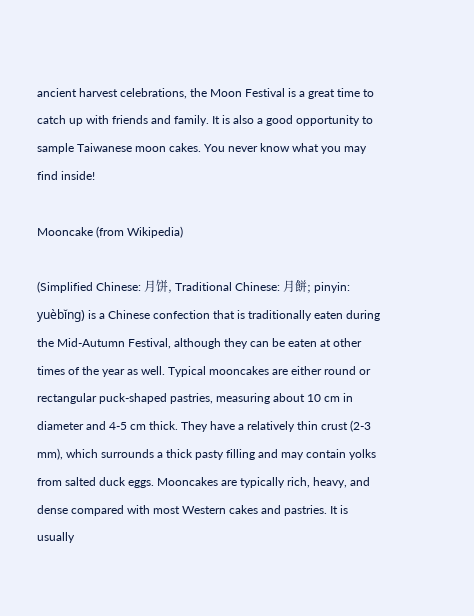ancient harvest celebrations, the Moon Festival is a great time to catch up with friends and family. It is also a good opportunity to sample Taiwanese moon cakes. You never know what you may find inside!

Mooncake (from Wikipedia)

(Simplified Chinese: 月饼, Traditional Chinese: 月餅; pinyin: yuèbĭng) is a Chinese confection that is traditionally eaten during the Mid-Autumn Festival, although they can be eaten at other times of the year as well. Typical mooncakes are either round or rectangular puck-shaped pastries, measuring about 10 cm in diameter and 4-5 cm thick. They have a relatively thin crust (2-3 mm), which surrounds a thick pasty filling and may contain yolks from salted duck eggs. Mooncakes are typically rich, heavy, and dense compared with most Western cakes and pastries. It is usually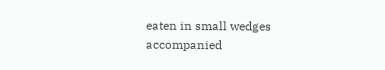eaten in small wedges accompanied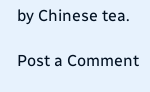by Chinese tea.

Post a Comment